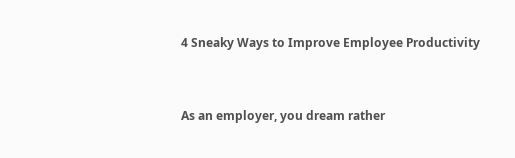4 Sneaky Ways to Improve Employee Productivity


As an employer, you dream rather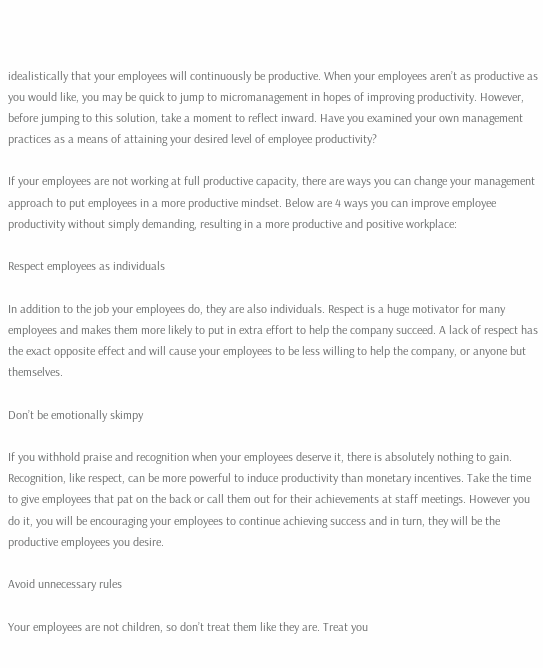idealistically that your employees will continuously be productive. When your employees aren’t as productive as you would like, you may be quick to jump to micromanagement in hopes of improving productivity. However, before jumping to this solution, take a moment to reflect inward. Have you examined your own management practices as a means of attaining your desired level of employee productivity?

If your employees are not working at full productive capacity, there are ways you can change your management approach to put employees in a more productive mindset. Below are 4 ways you can improve employee productivity without simply demanding, resulting in a more productive and positive workplace:

Respect employees as individuals

In addition to the job your employees do, they are also individuals. Respect is a huge motivator for many employees and makes them more likely to put in extra effort to help the company succeed. A lack of respect has the exact opposite effect and will cause your employees to be less willing to help the company, or anyone but themselves.

Don’t be emotionally skimpy

If you withhold praise and recognition when your employees deserve it, there is absolutely nothing to gain. Recognition, like respect, can be more powerful to induce productivity than monetary incentives. Take the time to give employees that pat on the back or call them out for their achievements at staff meetings. However you do it, you will be encouraging your employees to continue achieving success and in turn, they will be the productive employees you desire.

Avoid unnecessary rules

Your employees are not children, so don’t treat them like they are. Treat you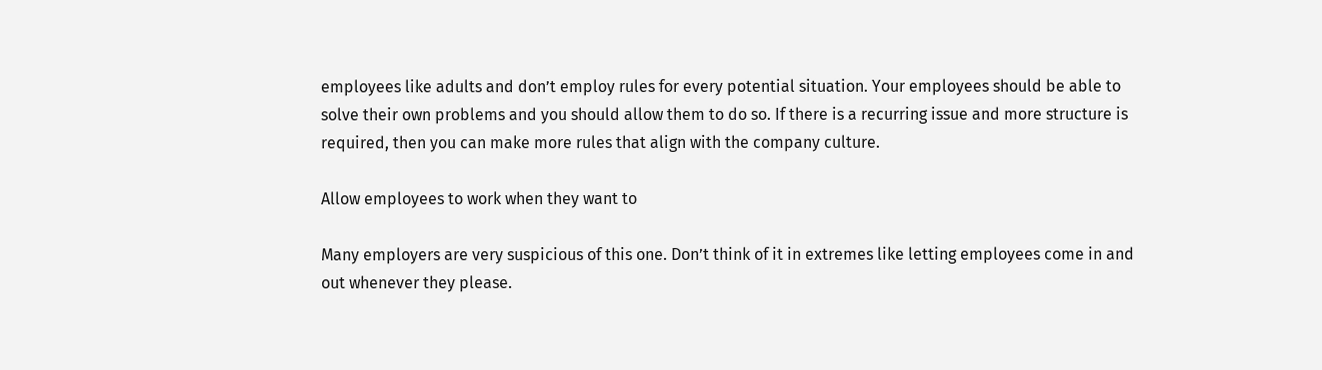employees like adults and don’t employ rules for every potential situation. Your employees should be able to solve their own problems and you should allow them to do so. If there is a recurring issue and more structure is required, then you can make more rules that align with the company culture.

Allow employees to work when they want to

Many employers are very suspicious of this one. Don’t think of it in extremes like letting employees come in and out whenever they please.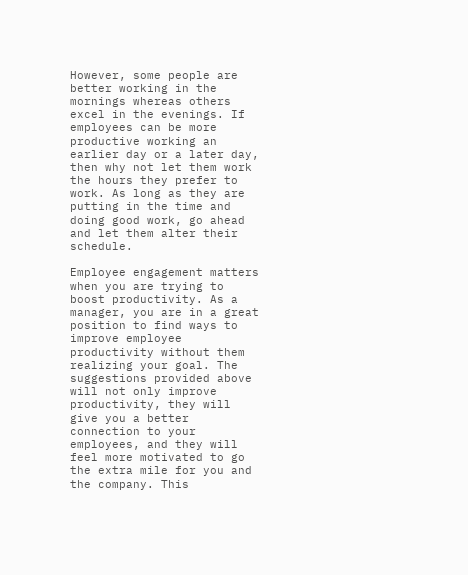However, some people are better working in the mornings whereas others excel in the evenings. If employees can be more productive working an earlier day or a later day, then why not let them work the hours they prefer to work. As long as they are putting in the time and doing good work, go ahead and let them alter their schedule.

Employee engagement matters when you are trying to boost productivity. As a manager, you are in a great position to find ways to improve employee productivity without them realizing your goal. The suggestions provided above will not only improve productivity, they will give you a better connection to your employees, and they will feel more motivated to go the extra mile for you and the company. This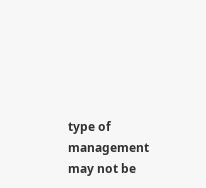type of management may not be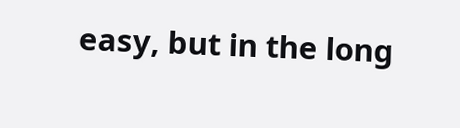easy, but in the long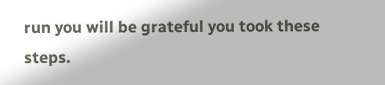run you will be grateful you took these steps.